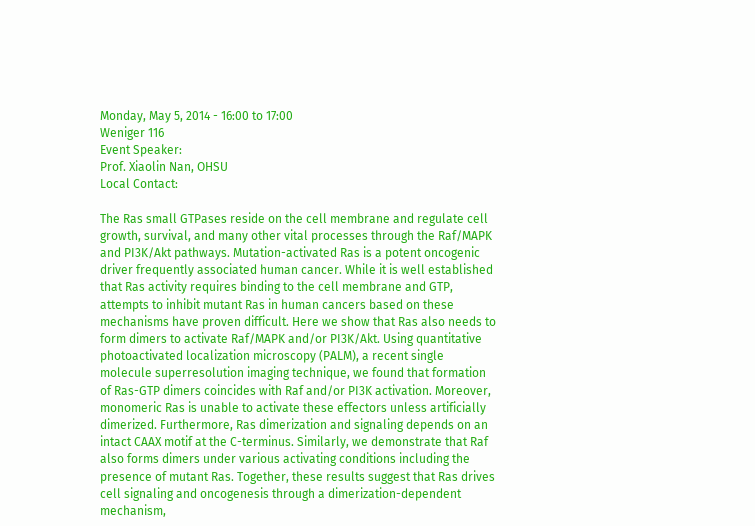Monday, May 5, 2014 - 16:00 to 17:00
Weniger 116
Event Speaker:
Prof. Xiaolin Nan, OHSU
Local Contact:

The Ras small GTPases reside on the cell membrane and regulate cell growth, survival, and many other vital processes through the Raf/MAPK and PI3K/Akt pathways. Mutation-activated Ras is a potent oncogenic driver frequently associated human cancer. While it is well established that Ras activity requires binding to the cell membrane and GTP, attempts to inhibit mutant Ras in human cancers based on these mechanisms have proven difficult. Here we show that Ras also needs to form dimers to activate Raf/MAPK and/or PI3K/Akt. Using quantitative photoactivated localization microscopy (PALM), a recent single molecule superresolution imaging technique, we found that formation of Ras-GTP dimers coincides with Raf and/or PI3K activation. Moreover, monomeric Ras is unable to activate these effectors unless artificially dimerized. Furthermore, Ras dimerization and signaling depends on an intact CAAX motif at the C-terminus. Similarly, we demonstrate that Raf also forms dimers under various activating conditions including the presence of mutant Ras. Together, these results suggest that Ras drives cell signaling and oncogenesis through a dimerization-dependent mechanism,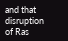and that disruption of Ras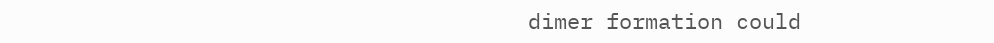dimer formation could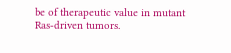be of therapeutic value in mutant Ras-driven tumors.